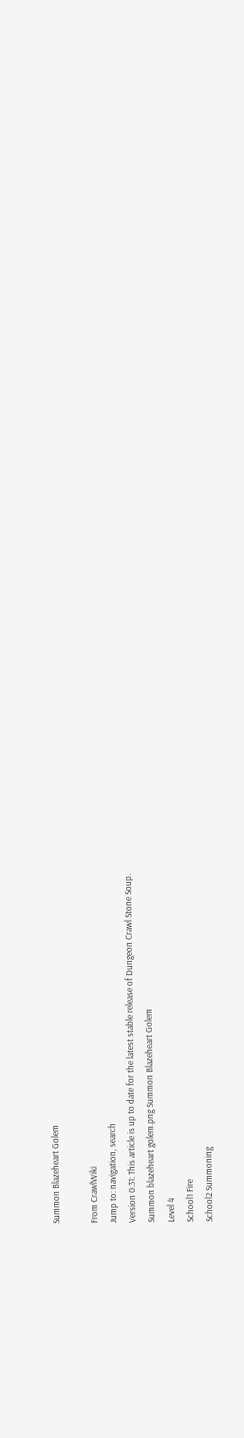Summon Blazeheart Golem

From CrawlWiki
Jump to: navigation, search
Version 0.31: This article is up to date for the latest stable release of Dungeon Crawl Stone Soup.
Summon blazeheart golem.png Summon Blazeheart Golem
Level 4
School1 Fire
School2 Summoning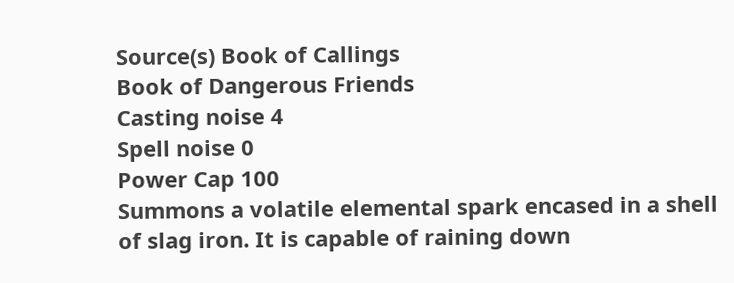Source(s) Book of Callings
Book of Dangerous Friends
Casting noise 4
Spell noise 0
Power Cap 100
Summons a volatile elemental spark encased in a shell of slag iron. It is capable of raining down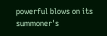powerful blows on its summoner's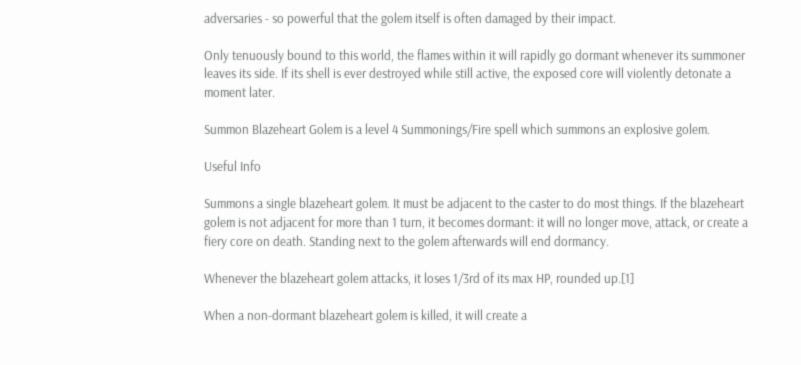adversaries - so powerful that the golem itself is often damaged by their impact.

Only tenuously bound to this world, the flames within it will rapidly go dormant whenever its summoner leaves its side. If its shell is ever destroyed while still active, the exposed core will violently detonate a moment later.

Summon Blazeheart Golem is a level 4 Summonings/Fire spell which summons an explosive golem.

Useful Info

Summons a single blazeheart golem. It must be adjacent to the caster to do most things. If the blazeheart golem is not adjacent for more than 1 turn, it becomes dormant: it will no longer move, attack, or create a fiery core on death. Standing next to the golem afterwards will end dormancy.

Whenever the blazeheart golem attacks, it loses 1/3rd of its max HP, rounded up.[1]

When a non-dormant blazeheart golem is killed, it will create a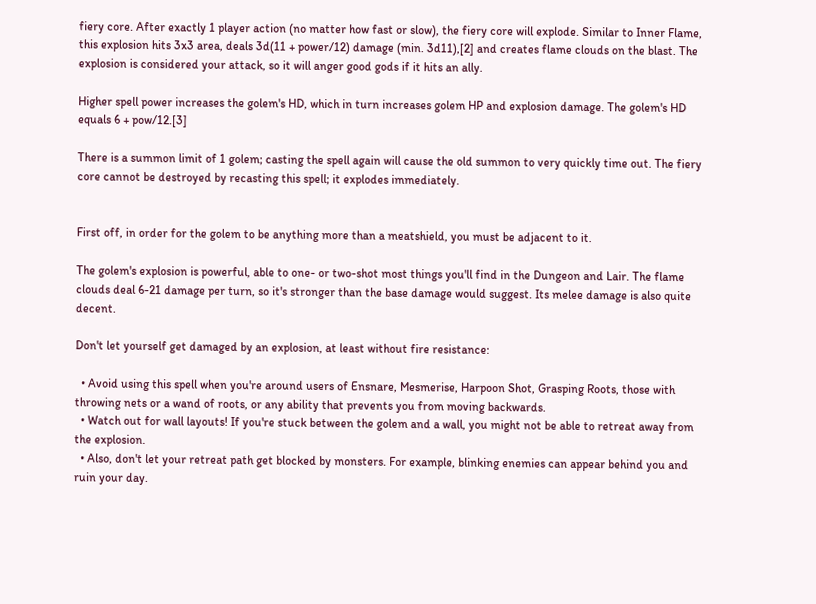fiery core. After exactly 1 player action (no matter how fast or slow), the fiery core will explode. Similar to Inner Flame, this explosion hits 3x3 area, deals 3d(11 + power/12) damage (min. 3d11),[2] and creates flame clouds on the blast. The explosion is considered your attack, so it will anger good gods if it hits an ally.

Higher spell power increases the golem's HD, which in turn increases golem HP and explosion damage. The golem's HD equals 6 + pow/12.[3]

There is a summon limit of 1 golem; casting the spell again will cause the old summon to very quickly time out. The fiery core cannot be destroyed by recasting this spell; it explodes immediately.


First off, in order for the golem to be anything more than a meatshield, you must be adjacent to it.

The golem's explosion is powerful, able to one- or two-shot most things you'll find in the Dungeon and Lair. The flame clouds deal 6-21 damage per turn, so it's stronger than the base damage would suggest. Its melee damage is also quite decent.

Don't let yourself get damaged by an explosion, at least without fire resistance:

  • Avoid using this spell when you're around users of Ensnare, Mesmerise, Harpoon Shot, Grasping Roots, those with throwing nets or a wand of roots, or any ability that prevents you from moving backwards.
  • Watch out for wall layouts! If you're stuck between the golem and a wall, you might not be able to retreat away from the explosion.
  • Also, don't let your retreat path get blocked by monsters. For example, blinking enemies can appear behind you and ruin your day.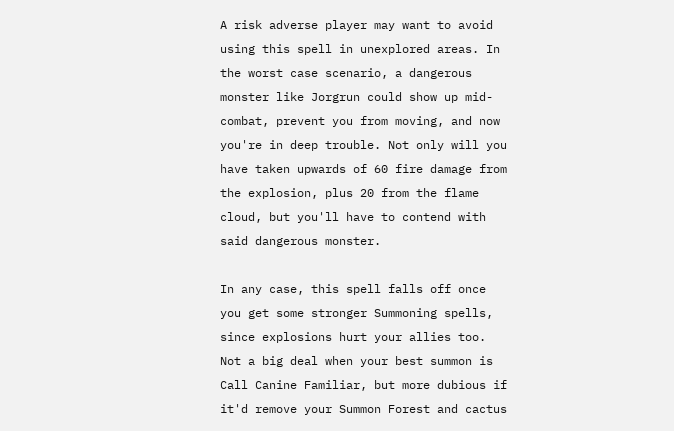A risk adverse player may want to avoid using this spell in unexplored areas. In the worst case scenario, a dangerous monster like Jorgrun could show up mid-combat, prevent you from moving, and now you're in deep trouble. Not only will you have taken upwards of 60 fire damage from the explosion, plus 20 from the flame cloud, but you'll have to contend with said dangerous monster.

In any case, this spell falls off once you get some stronger Summoning spells, since explosions hurt your allies too. Not a big deal when your best summon is Call Canine Familiar, but more dubious if it'd remove your Summon Forest and cactus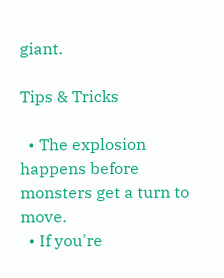giant.

Tips & Tricks

  • The explosion happens before monsters get a turn to move.
  • If you're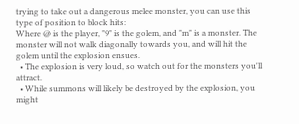trying to take out a dangerous melee monster, you can use this type of position to block hits:
Where @ is the player, "9" is the golem, and "m" is a monster. The monster will not walk diagonally towards you, and will hit the golem until the explosion ensues.
  • The explosion is very loud, so watch out for the monsters you'll attract.
  • While summons will likely be destroyed by the explosion, you might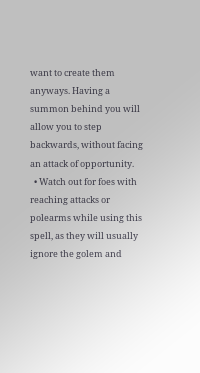want to create them anyways. Having a summon behind you will allow you to step backwards, without facing an attack of opportunity.
  • Watch out for foes with reaching attacks or polearms while using this spell, as they will usually ignore the golem and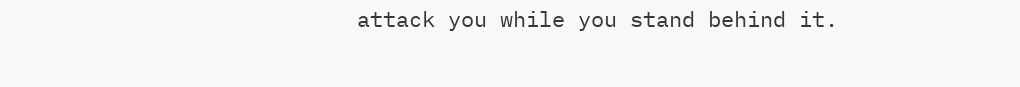attack you while you stand behind it.